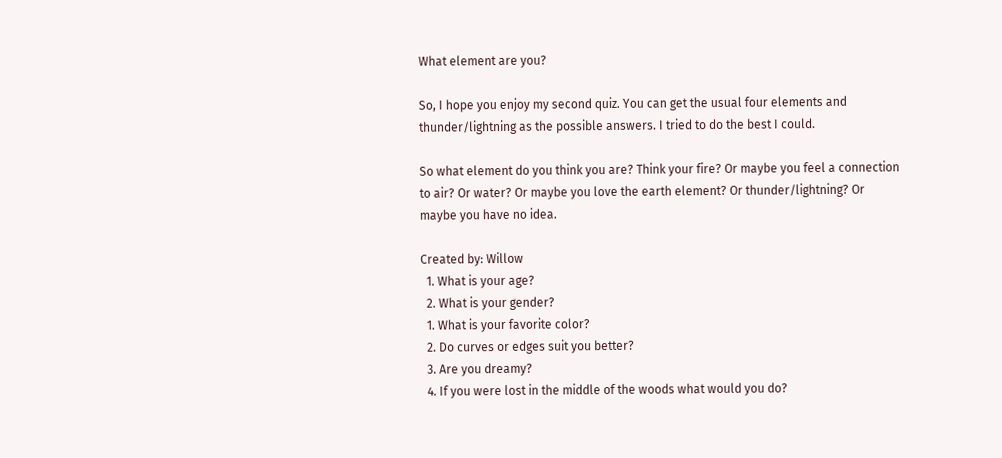What element are you?

So, I hope you enjoy my second quiz. You can get the usual four elements and thunder/lightning as the possible answers. I tried to do the best I could.

So what element do you think you are? Think your fire? Or maybe you feel a connection to air? Or water? Or maybe you love the earth element? Or thunder/lightning? Or maybe you have no idea.

Created by: Willow
  1. What is your age?
  2. What is your gender?
  1. What is your favorite color?
  2. Do curves or edges suit you better?
  3. Are you dreamy?
  4. If you were lost in the middle of the woods what would you do?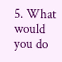5. What would you do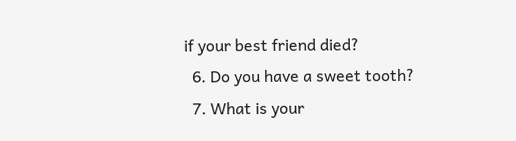if your best friend died?
  6. Do you have a sweet tooth?
  7. What is your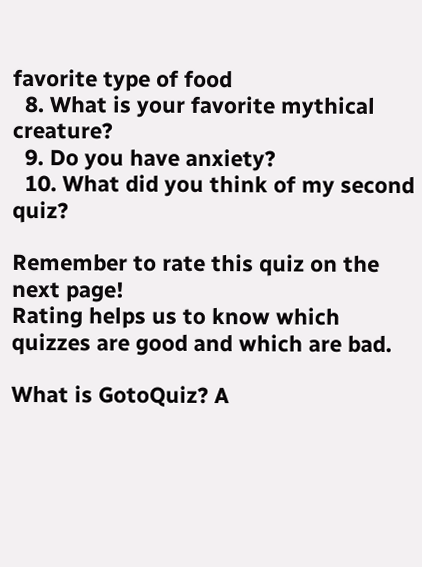favorite type of food
  8. What is your favorite mythical creature?
  9. Do you have anxiety?
  10. What did you think of my second quiz?

Remember to rate this quiz on the next page!
Rating helps us to know which quizzes are good and which are bad.

What is GotoQuiz? A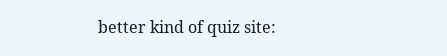better kind of quiz site: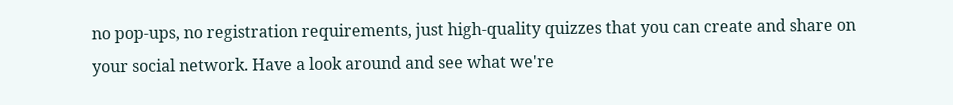no pop-ups, no registration requirements, just high-quality quizzes that you can create and share on your social network. Have a look around and see what we're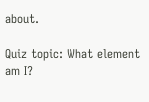about.

Quiz topic: What element am I?